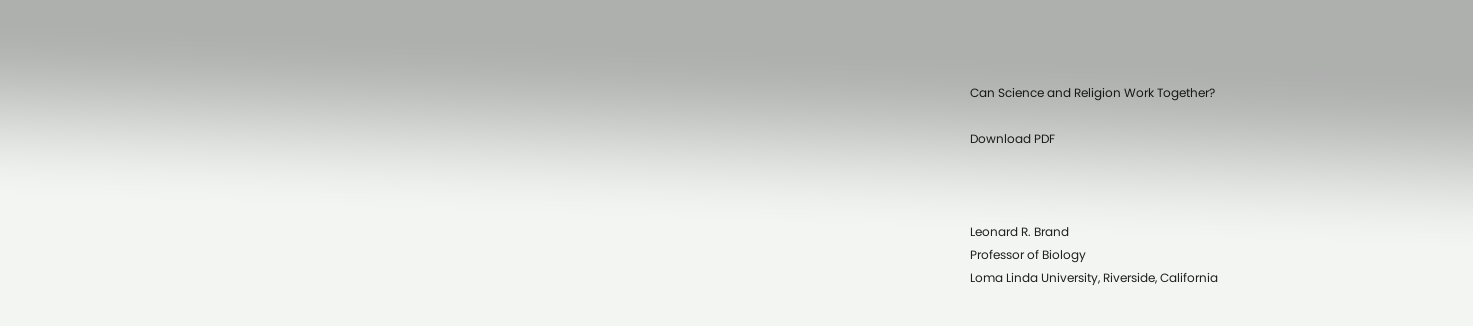Can Science and Religion Work Together?

Download PDF



Leonard R. Brand
Professor of Biology
Loma Linda University, Riverside, California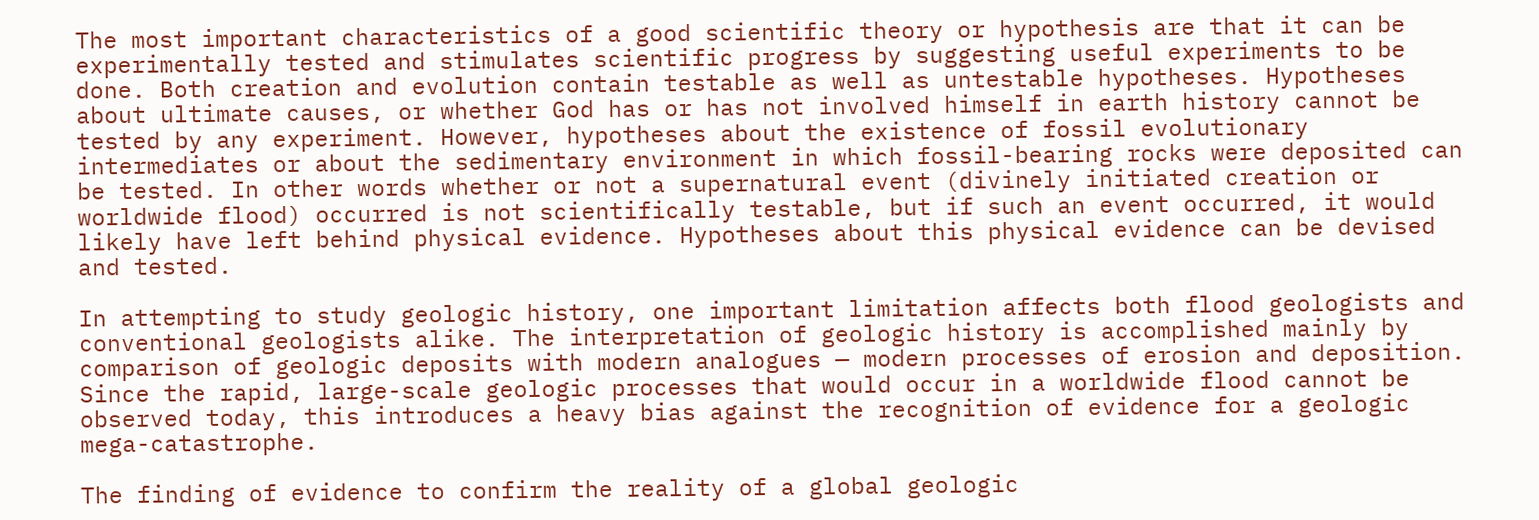The most important characteristics of a good scientific theory or hypothesis are that it can be experimentally tested and stimulates scientific progress by suggesting useful experiments to be done. Both creation and evolution contain testable as well as untestable hypotheses. Hypotheses about ultimate causes, or whether God has or has not involved himself in earth history cannot be tested by any experiment. However, hypotheses about the existence of fossil evolutionary intermediates or about the sedimentary environment in which fossil-bearing rocks were deposited can be tested. In other words whether or not a supernatural event (divinely initiated creation or worldwide flood) occurred is not scientifically testable, but if such an event occurred, it would likely have left behind physical evidence. Hypotheses about this physical evidence can be devised and tested.

In attempting to study geologic history, one important limitation affects both flood geologists and conventional geologists alike. The interpretation of geologic history is accomplished mainly by comparison of geologic deposits with modern analogues — modern processes of erosion and deposition. Since the rapid, large-scale geologic processes that would occur in a worldwide flood cannot be observed today, this introduces a heavy bias against the recognition of evidence for a geologic mega-catastrophe.

The finding of evidence to confirm the reality of a global geologic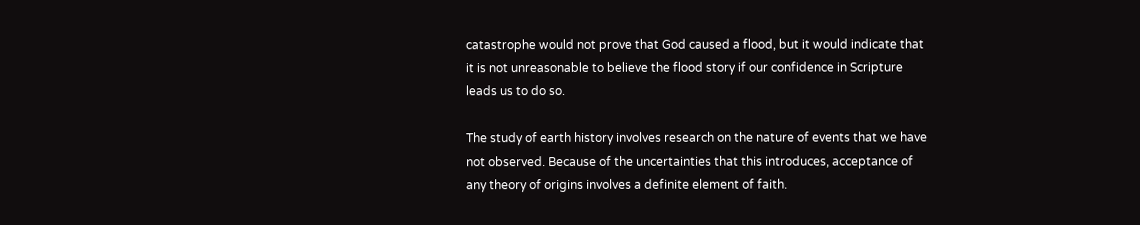catastrophe would not prove that God caused a flood, but it would indicate that it is not unreasonable to believe the flood story if our confidence in Scripture leads us to do so.

The study of earth history involves research on the nature of events that we have not observed. Because of the uncertainties that this introduces, acceptance of any theory of origins involves a definite element of faith.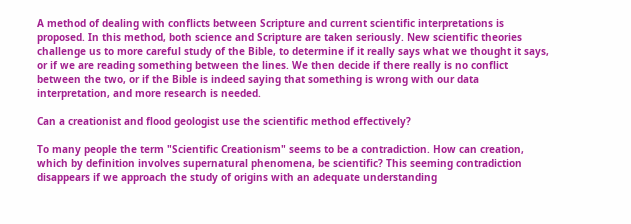A method of dealing with conflicts between Scripture and current scientific interpretations is proposed. In this method, both science and Scripture are taken seriously. New scientific theories challenge us to more careful study of the Bible, to determine if it really says what we thought it says, or if we are reading something between the lines. We then decide if there really is no conflict between the two, or if the Bible is indeed saying that something is wrong with our data interpretation, and more research is needed.

Can a creationist and flood geologist use the scientific method effectively?

To many people the term "Scientific Creationism" seems to be a contradiction. How can creation, which by definition involves supernatural phenomena, be scientific? This seeming contradiction disappears if we approach the study of origins with an adequate understanding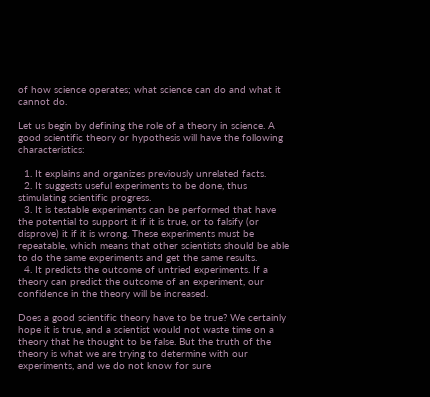of how science operates; what science can do and what it cannot do.

Let us begin by defining the role of a theory in science. A good scientific theory or hypothesis will have the following characteristics:

  1. It explains and organizes previously unrelated facts.
  2. It suggests useful experiments to be done, thus stimulating scientific progress.
  3. It is testable experiments can be performed that have the potential to support it if it is true, or to falsify (or disprove) it if it is wrong. These experiments must be repeatable, which means that other scientists should be able to do the same experiments and get the same results.
  4. It predicts the outcome of untried experiments. If a theory can predict the outcome of an experiment, our confidence in the theory will be increased.

Does a good scientific theory have to be true? We certainly hope it is true, and a scientist would not waste time on a theory that he thought to be false. But the truth of the theory is what we are trying to determine with our experiments, and we do not know for sure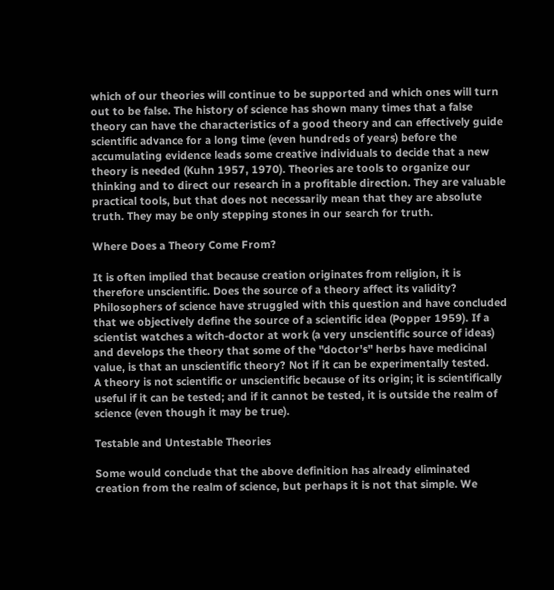which of our theories will continue to be supported and which ones will turn out to be false. The history of science has shown many times that a false theory can have the characteristics of a good theory and can effectively guide scientific advance for a long time (even hundreds of years) before the accumulating evidence leads some creative individuals to decide that a new theory is needed (Kuhn 1957, 1970). Theories are tools to organize our thinking and to direct our research in a profitable direction. They are valuable practical tools, but that does not necessarily mean that they are absolute truth. They may be only stepping stones in our search for truth.

Where Does a Theory Come From?

It is often implied that because creation originates from religion, it is therefore unscientific. Does the source of a theory affect its validity? Philosophers of science have struggled with this question and have concluded that we objectively define the source of a scientific idea (Popper 1959). If a scientist watches a witch-doctor at work (a very unscientific source of ideas) and develops the theory that some of the "doctor's" herbs have medicinal value, is that an unscientific theory? Not if it can be experimentally tested.
A theory is not scientific or unscientific because of its origin; it is scientifically useful if it can be tested; and if it cannot be tested, it is outside the realm of science (even though it may be true).

Testable and Untestable Theories

Some would conclude that the above definition has already eliminated creation from the realm of science, but perhaps it is not that simple. We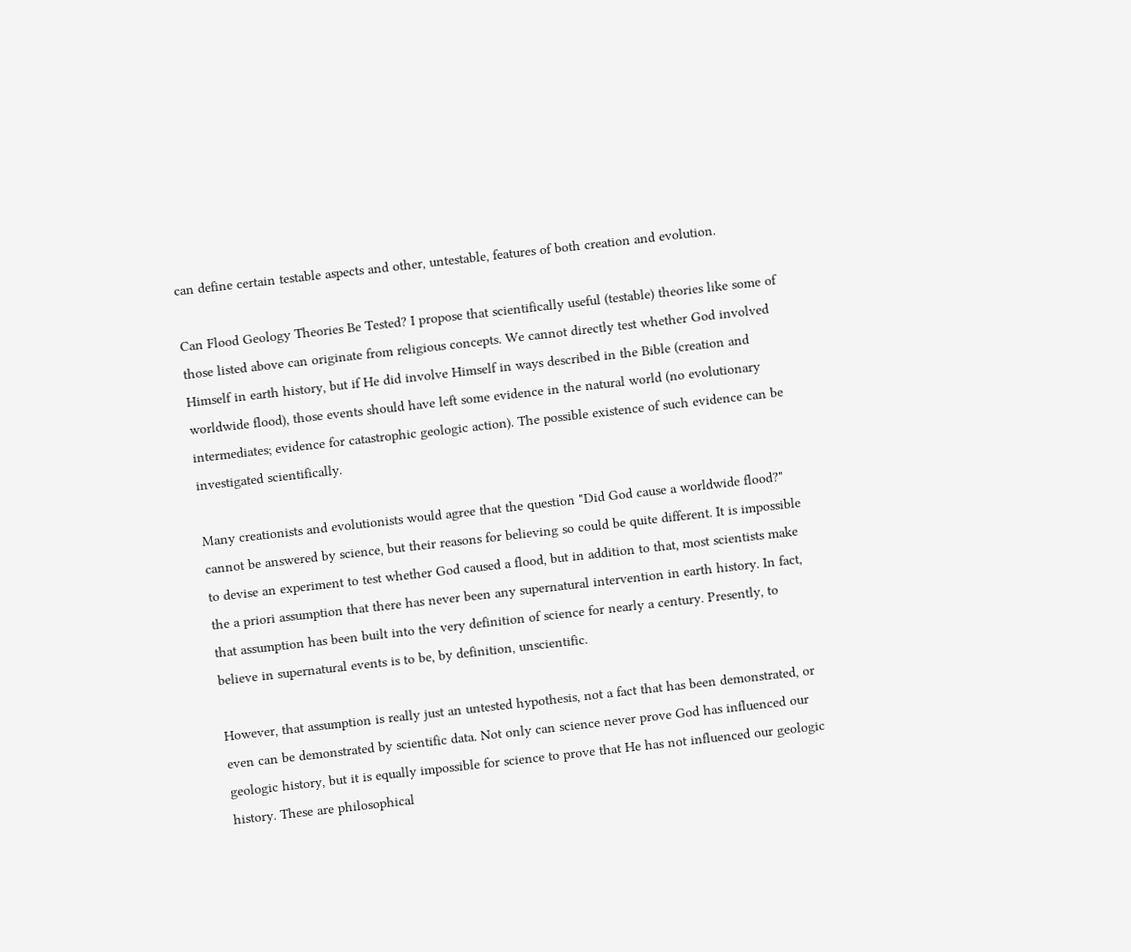can define certain testable aspects and other, untestable, features of both creation and evolution.

Can Flood Geology Theories Be Tested? I propose that scientifically useful (testable) theories like some of those listed above can originate from religious concepts. We cannot directly test whether God involved Himself in earth history, but if He did involve Himself in ways described in the Bible (creation and worldwide flood), those events should have left some evidence in the natural world (no evolutionary intermediates; evidence for catastrophic geologic action). The possible existence of such evidence can be investigated scientifically.

Many creationists and evolutionists would agree that the question "Did God cause a worldwide flood?" cannot be answered by science, but their reasons for believing so could be quite different. It is impossible to devise an experiment to test whether God caused a flood, but in addition to that, most scientists make the a priori assumption that there has never been any supernatural intervention in earth history. In fact, that assumption has been built into the very definition of science for nearly a century. Presently, to believe in supernatural events is to be, by definition, unscientific.

However, that assumption is really just an untested hypothesis, not a fact that has been demonstrated, or even can be demonstrated by scientific data. Not only can science never prove God has influenced our geologic history, but it is equally impossible for science to prove that He has not influenced our geologic history. These are philosophical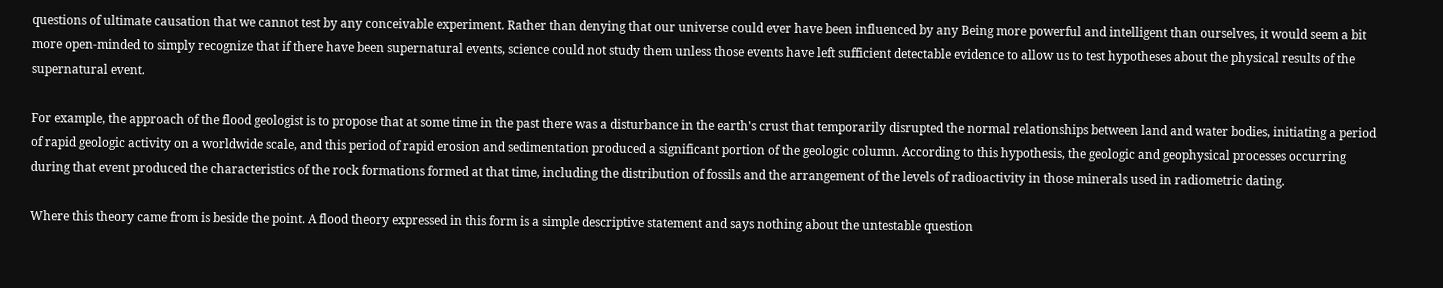questions of ultimate causation that we cannot test by any conceivable experiment. Rather than denying that our universe could ever have been influenced by any Being more powerful and intelligent than ourselves, it would seem a bit more open-minded to simply recognize that if there have been supernatural events, science could not study them unless those events have left sufficient detectable evidence to allow us to test hypotheses about the physical results of the supernatural event.

For example, the approach of the flood geologist is to propose that at some time in the past there was a disturbance in the earth's crust that temporarily disrupted the normal relationships between land and water bodies, initiating a period of rapid geologic activity on a worldwide scale, and this period of rapid erosion and sedimentation produced a significant portion of the geologic column. According to this hypothesis, the geologic and geophysical processes occurring during that event produced the characteristics of the rock formations formed at that time, including the distribution of fossils and the arrangement of the levels of radioactivity in those minerals used in radiometric dating.

Where this theory came from is beside the point. A flood theory expressed in this form is a simple descriptive statement and says nothing about the untestable question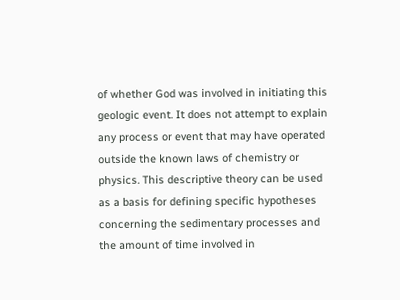of whether God was involved in initiating this geologic event. It does not attempt to explain any process or event that may have operated outside the known laws of chemistry or physics. This descriptive theory can be used as a basis for defining specific hypotheses concerning the sedimentary processes and the amount of time involved in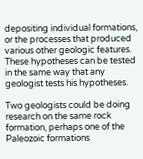depositing individual formations, or the processes that produced various other geologic features. These hypotheses can be tested in the same way that any geologist tests his hypotheses.

Two geologists could be doing research on the same rock formation, perhaps one of the Paleozoic formations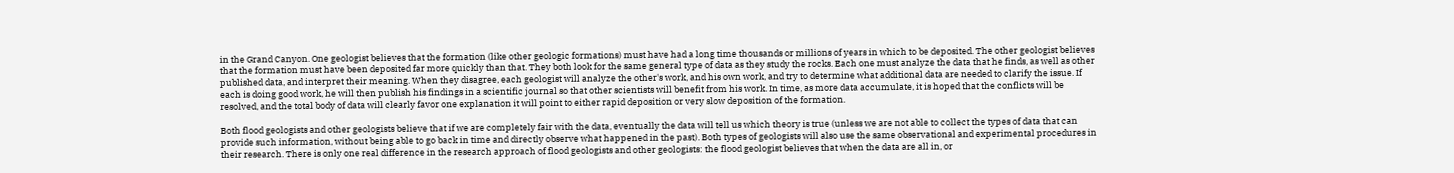in the Grand Canyon. One geologist believes that the formation (like other geologic formations) must have had a long time thousands or millions of years in which to be deposited. The other geologist believes that the formation must have been deposited far more quickly than that. They both look for the same general type of data as they study the rocks. Each one must analyze the data that he finds, as well as other published data, and interpret their meaning. When they disagree, each geologist will analyze the other's work, and his own work, and try to determine what additional data are needed to clarify the issue. If each is doing good work, he will then publish his findings in a scientific journal so that other scientists will benefit from his work. In time, as more data accumulate, it is hoped that the conflicts will be resolved, and the total body of data will clearly favor one explanation it will point to either rapid deposition or very slow deposition of the formation.

Both flood geologists and other geologists believe that if we are completely fair with the data, eventually the data will tell us which theory is true (unless we are not able to collect the types of data that can provide such information, without being able to go back in time and directly observe what happened in the past). Both types of geologists will also use the same observational and experimental procedures in their research. There is only one real difference in the research approach of flood geologists and other geologists: the flood geologist believes that when the data are all in, or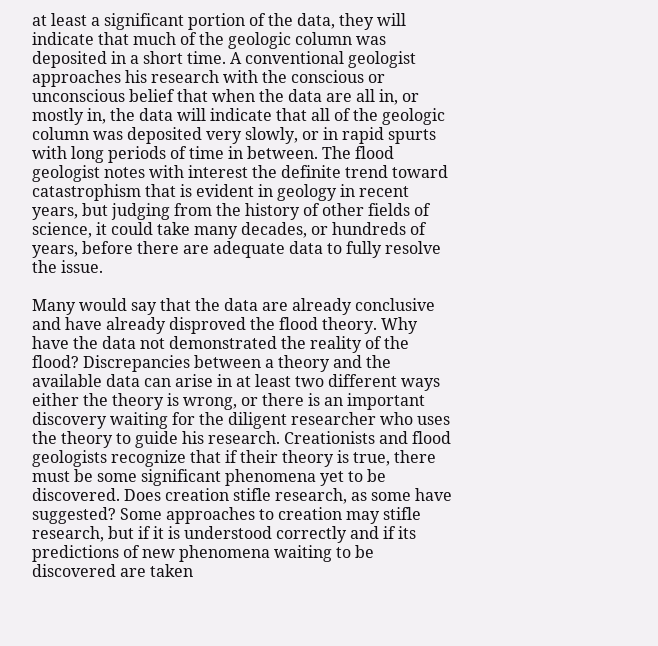at least a significant portion of the data, they will indicate that much of the geologic column was deposited in a short time. A conventional geologist approaches his research with the conscious or unconscious belief that when the data are all in, or mostly in, the data will indicate that all of the geologic column was deposited very slowly, or in rapid spurts with long periods of time in between. The flood geologist notes with interest the definite trend toward catastrophism that is evident in geology in recent years, but judging from the history of other fields of science, it could take many decades, or hundreds of years, before there are adequate data to fully resolve the issue.

Many would say that the data are already conclusive and have already disproved the flood theory. Why have the data not demonstrated the reality of the flood? Discrepancies between a theory and the available data can arise in at least two different ways either the theory is wrong, or there is an important discovery waiting for the diligent researcher who uses the theory to guide his research. Creationists and flood geologists recognize that if their theory is true, there must be some significant phenomena yet to be discovered. Does creation stifle research, as some have suggested? Some approaches to creation may stifle research, but if it is understood correctly and if its predictions of new phenomena waiting to be discovered are taken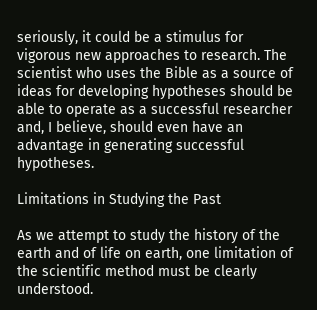seriously, it could be a stimulus for vigorous new approaches to research. The scientist who uses the Bible as a source of ideas for developing hypotheses should be able to operate as a successful researcher and, I believe, should even have an advantage in generating successful hypotheses.

Limitations in Studying the Past

As we attempt to study the history of the earth and of life on earth, one limitation of the scientific method must be clearly understood.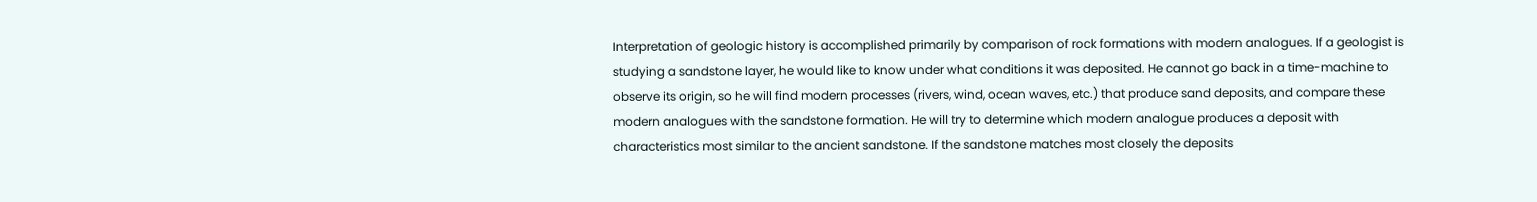Interpretation of geologic history is accomplished primarily by comparison of rock formations with modern analogues. If a geologist is studying a sandstone layer, he would like to know under what conditions it was deposited. He cannot go back in a time-machine to observe its origin, so he will find modern processes (rivers, wind, ocean waves, etc.) that produce sand deposits, and compare these modern analogues with the sandstone formation. He will try to determine which modern analogue produces a deposit with characteristics most similar to the ancient sandstone. If the sandstone matches most closely the deposits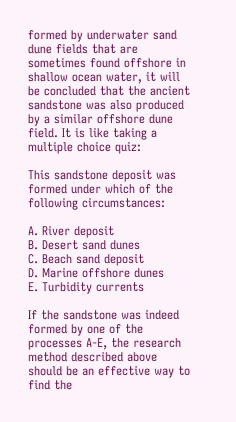formed by underwater sand dune fields that are sometimes found offshore in shallow ocean water, it will be concluded that the ancient sandstone was also produced by a similar offshore dune field. It is like taking a multiple choice quiz:

This sandstone deposit was formed under which of the following circumstances:

A. River deposit
B. Desert sand dunes
C. Beach sand deposit
D. Marine offshore dunes
E. Turbidity currents

If the sandstone was indeed formed by one of the processes A-E, the research method described above should be an effective way to find the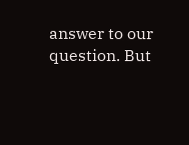answer to our question. But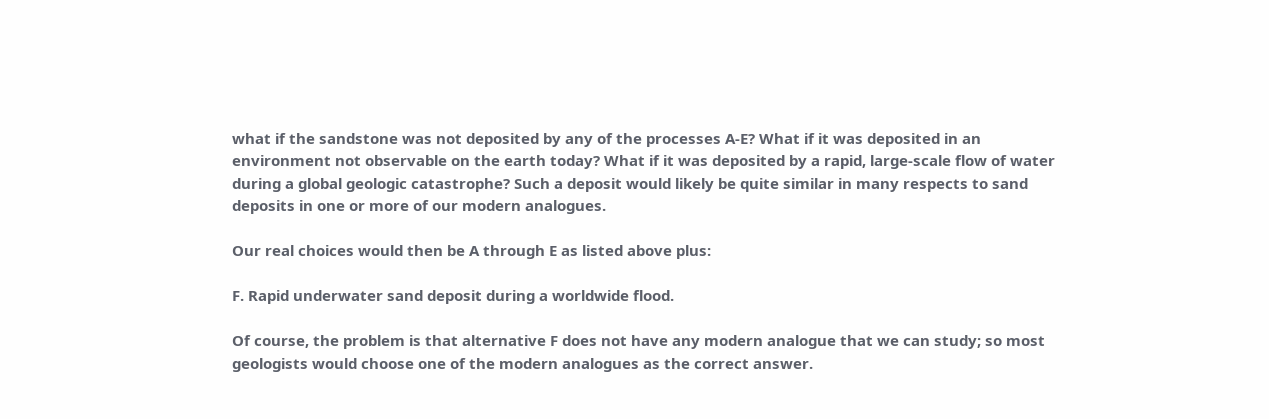what if the sandstone was not deposited by any of the processes A-E? What if it was deposited in an environment not observable on the earth today? What if it was deposited by a rapid, large-scale flow of water during a global geologic catastrophe? Such a deposit would likely be quite similar in many respects to sand deposits in one or more of our modern analogues.

Our real choices would then be A through E as listed above plus:

F. Rapid underwater sand deposit during a worldwide flood.

Of course, the problem is that alternative F does not have any modern analogue that we can study; so most geologists would choose one of the modern analogues as the correct answer.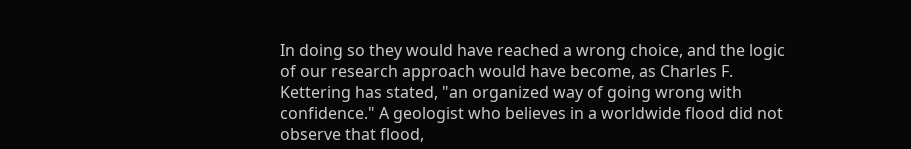In doing so they would have reached a wrong choice, and the logic of our research approach would have become, as Charles F. Kettering has stated, "an organized way of going wrong with confidence." A geologist who believes in a worldwide flood did not observe that flood,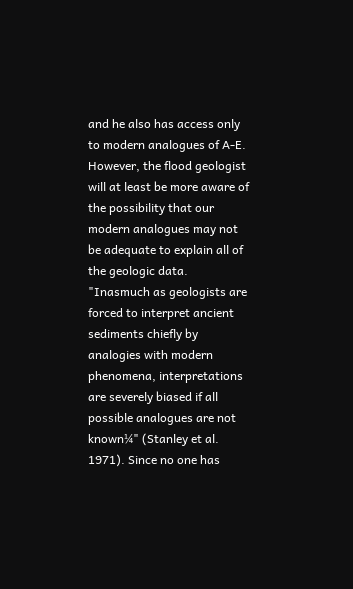and he also has access only to modern analogues of A-E. However, the flood geologist will at least be more aware of the possibility that our modern analogues may not be adequate to explain all of the geologic data. "Inasmuch as geologists are forced to interpret ancient sediments chiefly by analogies with modern phenomena, interpretations are severely biased if all possible analogues are not known¼" (Stanley et al. 1971). Since no one has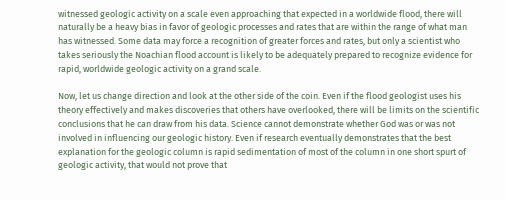witnessed geologic activity on a scale even approaching that expected in a worldwide flood, there will naturally be a heavy bias in favor of geologic processes and rates that are within the range of what man has witnessed. Some data may force a recognition of greater forces and rates, but only a scientist who takes seriously the Noachian flood account is likely to be adequately prepared to recognize evidence for rapid, worldwide geologic activity on a grand scale.

Now, let us change direction and look at the other side of the coin. Even if the flood geologist uses his theory effectively and makes discoveries that others have overlooked, there will be limits on the scientific conclusions that he can draw from his data. Science cannot demonstrate whether God was or was not involved in influencing our geologic history. Even if research eventually demonstrates that the best explanation for the geologic column is rapid sedimentation of most of the column in one short spurt of geologic activity, that would not prove that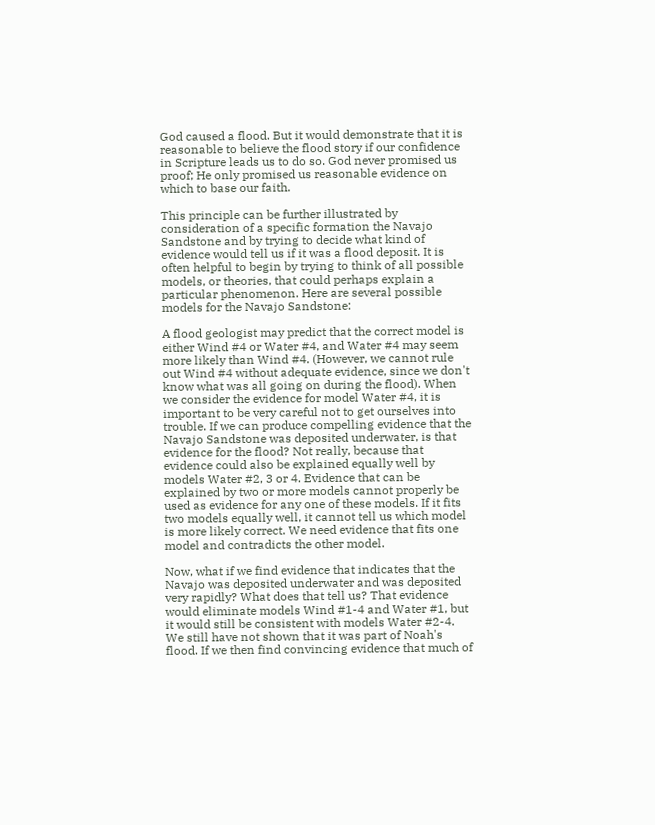God caused a flood. But it would demonstrate that it is reasonable to believe the flood story if our confidence in Scripture leads us to do so. God never promised us proof; He only promised us reasonable evidence on which to base our faith.

This principle can be further illustrated by consideration of a specific formation the Navajo Sandstone and by trying to decide what kind of evidence would tell us if it was a flood deposit. It is often helpful to begin by trying to think of all possible models, or theories, that could perhaps explain a particular phenomenon. Here are several possible models for the Navajo Sandstone:

A flood geologist may predict that the correct model is either Wind #4 or Water #4, and Water #4 may seem more likely than Wind #4. (However, we cannot rule out Wind #4 without adequate evidence, since we don't know what was all going on during the flood). When we consider the evidence for model Water #4, it is important to be very careful not to get ourselves into trouble. If we can produce compelling evidence that the Navajo Sandstone was deposited underwater, is that evidence for the flood? Not really, because that evidence could also be explained equally well by models Water #2, 3 or 4. Evidence that can be explained by two or more models cannot properly be used as evidence for any one of these models. If it fits two models equally well, it cannot tell us which model is more likely correct. We need evidence that fits one model and contradicts the other model.

Now, what if we find evidence that indicates that the Navajo was deposited underwater and was deposited very rapidly? What does that tell us? That evidence would eliminate models Wind #1-4 and Water #1, but it would still be consistent with models Water #2-4. We still have not shown that it was part of Noah's flood. If we then find convincing evidence that much of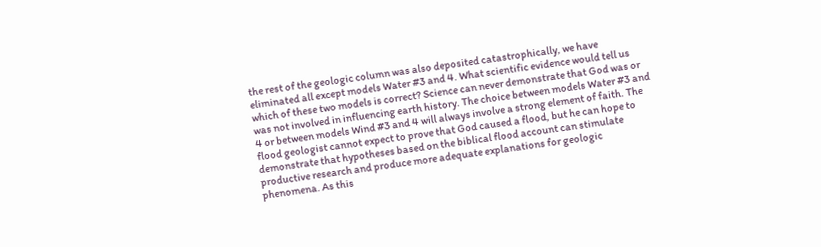the rest of the geologic column was also deposited catastrophically, we have eliminated all except models Water #3 and 4. What scientific evidence would tell us which of these two models is correct? Science can never demonstrate that God was or was not involved in influencing earth history. The choice between models Water #3 and 4 or between models Wind #3 and 4 will always involve a strong element of faith. The flood geologist cannot expect to prove that God caused a flood, but he can hope to demonstrate that hypotheses based on the biblical flood account can stimulate productive research and produce more adequate explanations for geologic phenomena. As this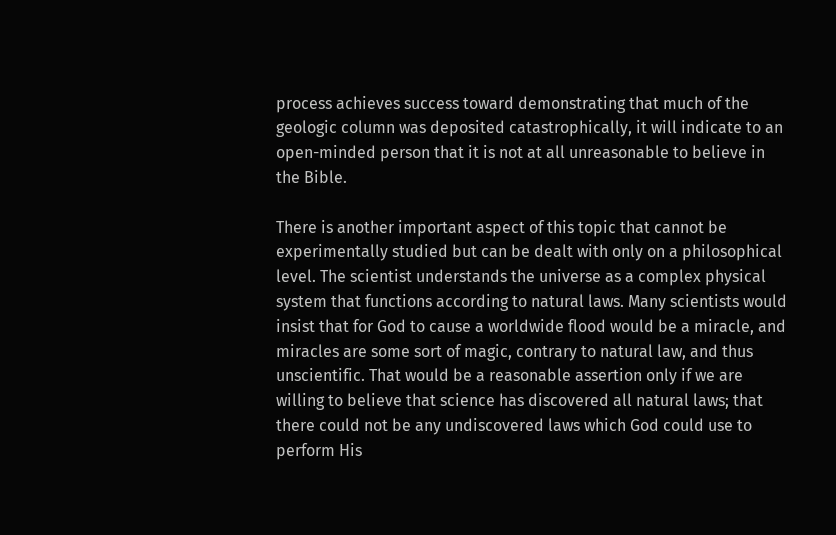process achieves success toward demonstrating that much of the geologic column was deposited catastrophically, it will indicate to an open-minded person that it is not at all unreasonable to believe in the Bible.

There is another important aspect of this topic that cannot be experimentally studied but can be dealt with only on a philosophical level. The scientist understands the universe as a complex physical system that functions according to natural laws. Many scientists would insist that for God to cause a worldwide flood would be a miracle, and miracles are some sort of magic, contrary to natural law, and thus unscientific. That would be a reasonable assertion only if we are willing to believe that science has discovered all natural laws; that there could not be any undiscovered laws which God could use to perform His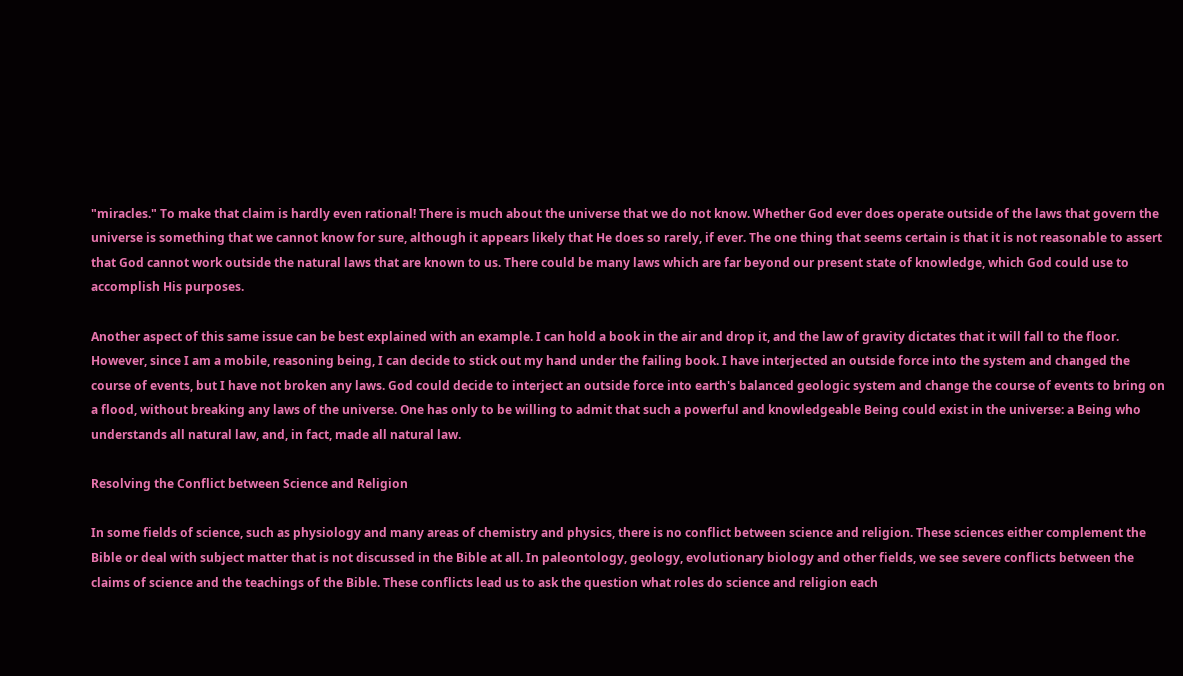"miracles." To make that claim is hardly even rational! There is much about the universe that we do not know. Whether God ever does operate outside of the laws that govern the universe is something that we cannot know for sure, although it appears likely that He does so rarely, if ever. The one thing that seems certain is that it is not reasonable to assert that God cannot work outside the natural laws that are known to us. There could be many laws which are far beyond our present state of knowledge, which God could use to accomplish His purposes.

Another aspect of this same issue can be best explained with an example. I can hold a book in the air and drop it, and the law of gravity dictates that it will fall to the floor. However, since I am a mobile, reasoning being, I can decide to stick out my hand under the failing book. I have interjected an outside force into the system and changed the course of events, but I have not broken any laws. God could decide to interject an outside force into earth's balanced geologic system and change the course of events to bring on a flood, without breaking any laws of the universe. One has only to be willing to admit that such a powerful and knowledgeable Being could exist in the universe: a Being who understands all natural law, and, in fact, made all natural law.

Resolving the Conflict between Science and Religion

In some fields of science, such as physiology and many areas of chemistry and physics, there is no conflict between science and religion. These sciences either complement the Bible or deal with subject matter that is not discussed in the Bible at all. In paleontology, geology, evolutionary biology and other fields, we see severe conflicts between the claims of science and the teachings of the Bible. These conflicts lead us to ask the question what roles do science and religion each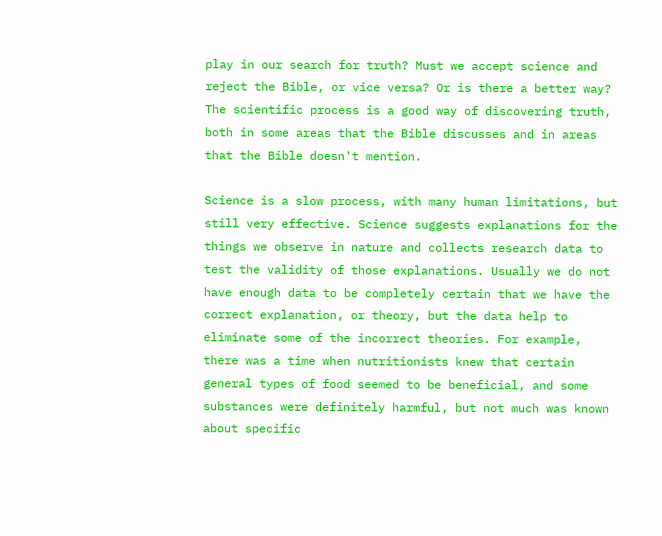play in our search for truth? Must we accept science and reject the Bible, or vice versa? Or is there a better way?
The scientific process is a good way of discovering truth, both in some areas that the Bible discusses and in areas that the Bible doesn't mention.

Science is a slow process, with many human limitations, but still very effective. Science suggests explanations for the things we observe in nature and collects research data to test the validity of those explanations. Usually we do not have enough data to be completely certain that we have the correct explanation, or theory, but the data help to eliminate some of the incorrect theories. For example, there was a time when nutritionists knew that certain general types of food seemed to be beneficial, and some substances were definitely harmful, but not much was known about specific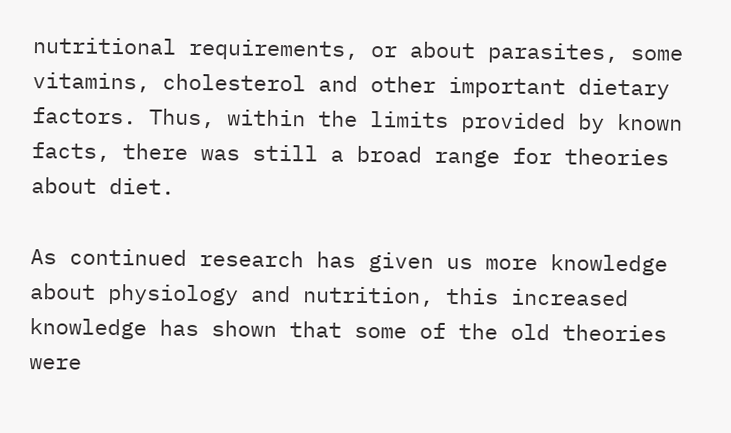nutritional requirements, or about parasites, some vitamins, cholesterol and other important dietary factors. Thus, within the limits provided by known facts, there was still a broad range for theories about diet.

As continued research has given us more knowledge about physiology and nutrition, this increased knowledge has shown that some of the old theories were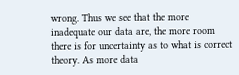wrong. Thus we see that the more inadequate our data are, the more room there is for uncertainty as to what is correct theory. As more data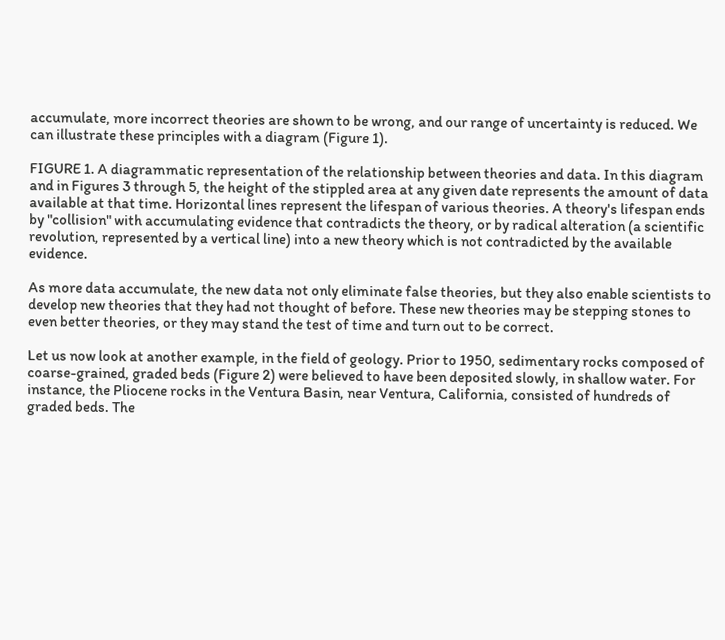accumulate, more incorrect theories are shown to be wrong, and our range of uncertainty is reduced. We can illustrate these principles with a diagram (Figure 1).

FIGURE 1. A diagrammatic representation of the relationship between theories and data. In this diagram and in Figures 3 through 5, the height of the stippled area at any given date represents the amount of data available at that time. Horizontal lines represent the lifespan of various theories. A theory's lifespan ends by "collision" with accumulating evidence that contradicts the theory, or by radical alteration (a scientific revolution, represented by a vertical line) into a new theory which is not contradicted by the available evidence.

As more data accumulate, the new data not only eliminate false theories, but they also enable scientists to develop new theories that they had not thought of before. These new theories may be stepping stones to even better theories, or they may stand the test of time and turn out to be correct.

Let us now look at another example, in the field of geology. Prior to 1950, sedimentary rocks composed of coarse-grained, graded beds (Figure 2) were believed to have been deposited slowly, in shallow water. For instance, the Pliocene rocks in the Ventura Basin, near Ventura, California, consisted of hundreds of graded beds. The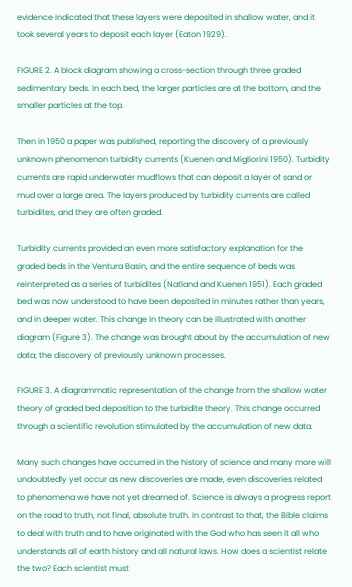evidence indicated that these layers were deposited in shallow water, and it took several years to deposit each layer (Eaton 1929).

FIGURE 2. A block diagram showing a cross-section through three graded sedimentary beds. In each bed, the larger particles are at the bottom, and the smaller particles at the top.

Then in 1950 a paper was published, reporting the discovery of a previously unknown phenomenon turbidity currents (Kuenen and Migliorini 1950). Turbidity currents are rapid underwater mudflows that can deposit a layer of sand or mud over a large area. The layers produced by turbidity currents are called turbidites, and they are often graded.

Turbidity currents provided an even more satisfactory explanation for the graded beds in the Ventura Basin, and the entire sequence of beds was reinterpreted as a series of turbidites (Natland and Kuenen 1951). Each graded bed was now understood to have been deposited in minutes rather than years, and in deeper water. This change in theory can be illustrated with another diagram (Figure 3). The change was brought about by the accumulation of new data; the discovery of previously unknown processes.

FIGURE 3. A diagrammatic representation of the change from the shallow water theory of graded bed deposition to the turbidite theory. This change occurred through a scientific revolution stimulated by the accumulation of new data.

Many such changes have occurred in the history of science and many more will undoubtedly yet occur as new discoveries are made, even discoveries related to phenomena we have not yet dreamed of. Science is always a progress report on the road to truth, not final, absolute truth. In contrast to that, the Bible claims to deal with truth and to have originated with the God who has seen it all who understands all of earth history and all natural laws. How does a scientist relate the two? Each scientist must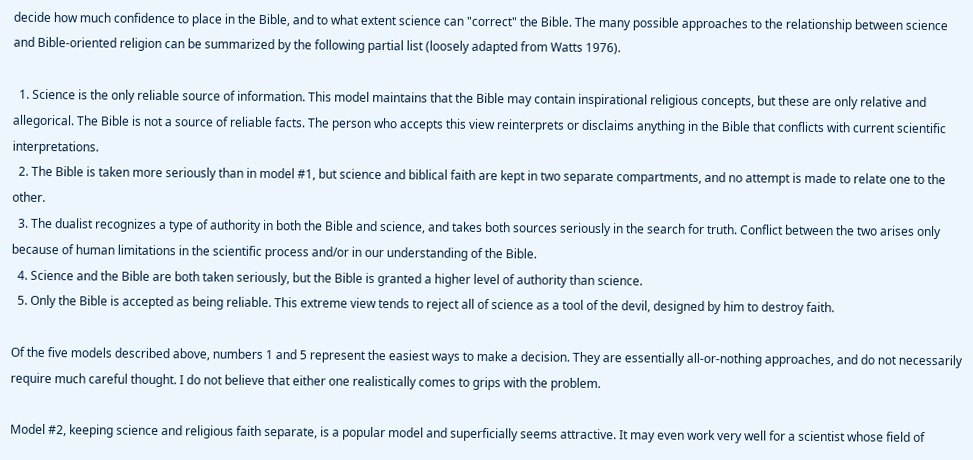decide how much confidence to place in the Bible, and to what extent science can "correct" the Bible. The many possible approaches to the relationship between science and Bible-oriented religion can be summarized by the following partial list (loosely adapted from Watts 1976).

  1. Science is the only reliable source of information. This model maintains that the Bible may contain inspirational religious concepts, but these are only relative and allegorical. The Bible is not a source of reliable facts. The person who accepts this view reinterprets or disclaims anything in the Bible that conflicts with current scientific interpretations.
  2. The Bible is taken more seriously than in model #1, but science and biblical faith are kept in two separate compartments, and no attempt is made to relate one to the other.
  3. The dualist recognizes a type of authority in both the Bible and science, and takes both sources seriously in the search for truth. Conflict between the two arises only because of human limitations in the scientific process and/or in our understanding of the Bible.
  4. Science and the Bible are both taken seriously, but the Bible is granted a higher level of authority than science.
  5. Only the Bible is accepted as being reliable. This extreme view tends to reject all of science as a tool of the devil, designed by him to destroy faith.

Of the five models described above, numbers 1 and 5 represent the easiest ways to make a decision. They are essentially all-or-nothing approaches, and do not necessarily require much careful thought. I do not believe that either one realistically comes to grips with the problem.

Model #2, keeping science and religious faith separate, is a popular model and superficially seems attractive. It may even work very well for a scientist whose field of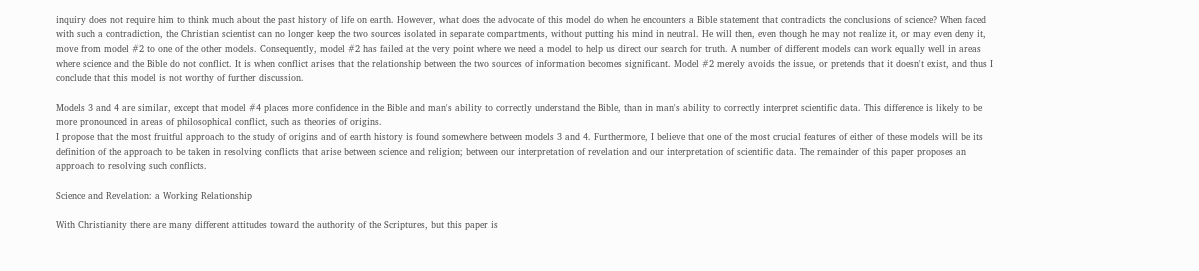inquiry does not require him to think much about the past history of life on earth. However, what does the advocate of this model do when he encounters a Bible statement that contradicts the conclusions of science? When faced with such a contradiction, the Christian scientist can no longer keep the two sources isolated in separate compartments, without putting his mind in neutral. He will then, even though he may not realize it, or may even deny it, move from model #2 to one of the other models. Consequently, model #2 has failed at the very point where we need a model to help us direct our search for truth. A number of different models can work equally well in areas where science and the Bible do not conflict. It is when conflict arises that the relationship between the two sources of information becomes significant. Model #2 merely avoids the issue, or pretends that it doesn't exist, and thus I conclude that this model is not worthy of further discussion.

Models 3 and 4 are similar, except that model #4 places more confidence in the Bible and man's ability to correctly understand the Bible, than in man's ability to correctly interpret scientific data. This difference is likely to be more pronounced in areas of philosophical conflict, such as theories of origins.
I propose that the most fruitful approach to the study of origins and of earth history is found somewhere between models 3 and 4. Furthermore, I believe that one of the most crucial features of either of these models will be its definition of the approach to be taken in resolving conflicts that arise between science and religion; between our interpretation of revelation and our interpretation of scientific data. The remainder of this paper proposes an approach to resolving such conflicts.

Science and Revelation: a Working Relationship

With Christianity there are many different attitudes toward the authority of the Scriptures, but this paper is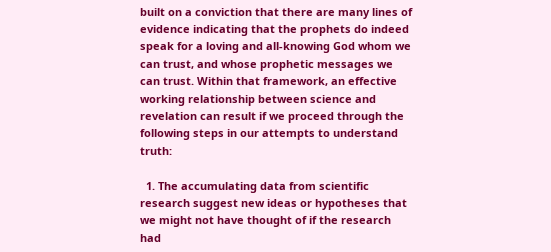built on a conviction that there are many lines of evidence indicating that the prophets do indeed speak for a loving and all-knowing God whom we can trust, and whose prophetic messages we can trust. Within that framework, an effective working relationship between science and revelation can result if we proceed through the following steps in our attempts to understand truth:

  1. The accumulating data from scientific research suggest new ideas or hypotheses that we might not have thought of if the research had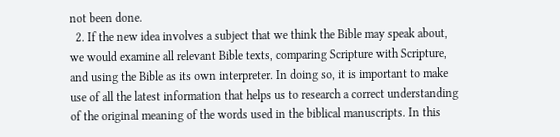not been done.
  2. If the new idea involves a subject that we think the Bible may speak about, we would examine all relevant Bible texts, comparing Scripture with Scripture, and using the Bible as its own interpreter. In doing so, it is important to make use of all the latest information that helps us to research a correct understanding of the original meaning of the words used in the biblical manuscripts. In this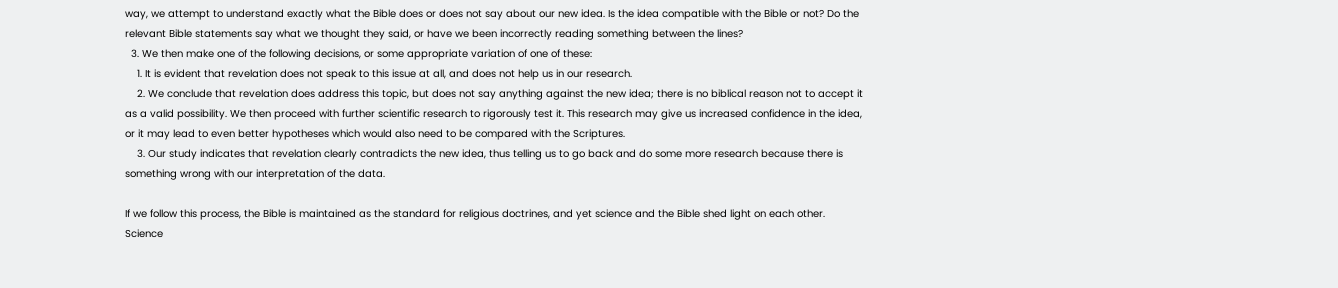way, we attempt to understand exactly what the Bible does or does not say about our new idea. Is the idea compatible with the Bible or not? Do the relevant Bible statements say what we thought they said, or have we been incorrectly reading something between the lines?
  3. We then make one of the following decisions, or some appropriate variation of one of these:
    1. It is evident that revelation does not speak to this issue at all, and does not help us in our research.
    2. We conclude that revelation does address this topic, but does not say anything against the new idea; there is no biblical reason not to accept it as a valid possibility. We then proceed with further scientific research to rigorously test it. This research may give us increased confidence in the idea, or it may lead to even better hypotheses which would also need to be compared with the Scriptures.
    3. Our study indicates that revelation clearly contradicts the new idea, thus telling us to go back and do some more research because there is something wrong with our interpretation of the data.

If we follow this process, the Bible is maintained as the standard for religious doctrines, and yet science and the Bible shed light on each other. Science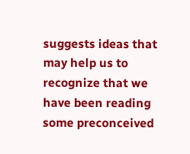suggests ideas that may help us to recognize that we have been reading some preconceived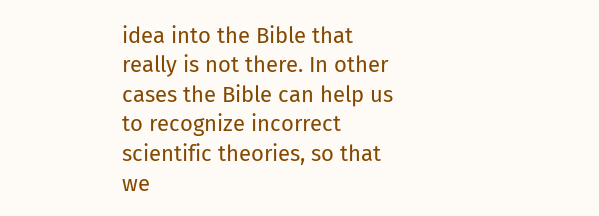idea into the Bible that really is not there. In other cases the Bible can help us to recognize incorrect scientific theories, so that we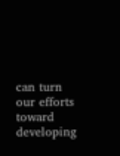can turn our efforts toward developing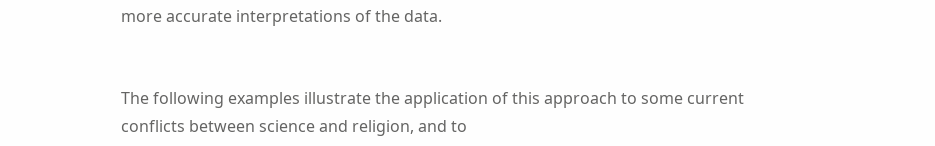more accurate interpretations of the data.


The following examples illustrate the application of this approach to some current conflicts between science and religion, and to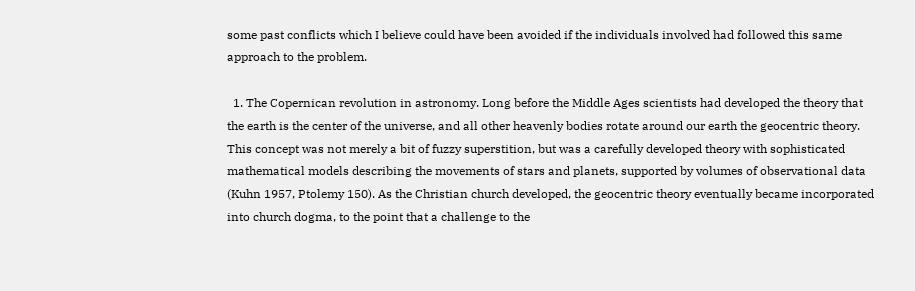some past conflicts which I believe could have been avoided if the individuals involved had followed this same approach to the problem.

  1. The Copernican revolution in astronomy. Long before the Middle Ages scientists had developed the theory that the earth is the center of the universe, and all other heavenly bodies rotate around our earth the geocentric theory. This concept was not merely a bit of fuzzy superstition, but was a carefully developed theory with sophisticated mathematical models describing the movements of stars and planets, supported by volumes of observational data (Kuhn 1957, Ptolemy 150). As the Christian church developed, the geocentric theory eventually became incorporated into church dogma, to the point that a challenge to the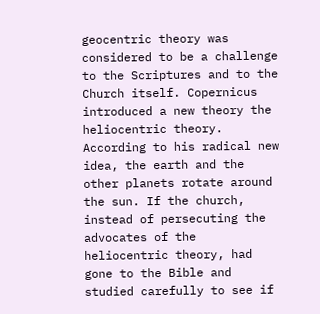geocentric theory was considered to be a challenge to the Scriptures and to the Church itself. Copernicus introduced a new theory the heliocentric theory. According to his radical new idea, the earth and the other planets rotate around the sun. If the church, instead of persecuting the advocates of the heliocentric theory, had gone to the Bible and studied carefully to see if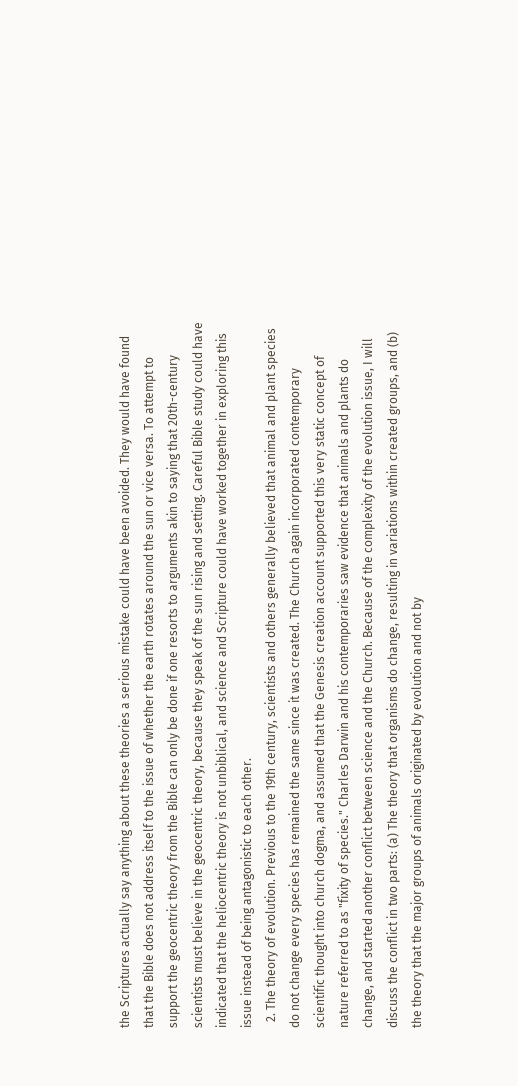the Scriptures actually say anything about these theories a serious mistake could have been avoided. They would have found that the Bible does not address itself to the issue of whether the earth rotates around the sun or vice versa. To attempt to support the geocentric theory from the Bible can only be done if one resorts to arguments akin to saying that 20th-century scientists must believe in the geocentric theory, because they speak of the sun rising and setting. Careful Bible study could have indicated that the heliocentric theory is not unbiblical, and science and Scripture could have worked together in exploring this issue instead of being antagonistic to each other.
  2. The theory of evolution. Previous to the 19th century, scientists and others generally believed that animal and plant species do not change every species has remained the same since it was created. The Church again incorporated contemporary scientific thought into church dogma, and assumed that the Genesis creation account supported this very static concept of nature referred to as "fixity of species." Charles Darwin and his contemporaries saw evidence that animals and plants do change, and started another conflict between science and the Church. Because of the complexity of the evolution issue, I will discuss the conflict in two parts: (a) The theory that organisms do change, resulting in variations within created groups, and (b) the theory that the major groups of animals originated by evolution and not by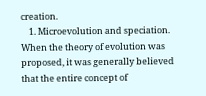creation.
    1. Microevolution and speciation. When the theory of evolution was proposed, it was generally believed that the entire concept of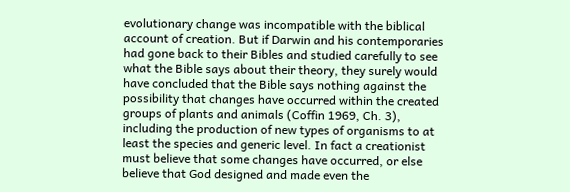evolutionary change was incompatible with the biblical account of creation. But if Darwin and his contemporaries had gone back to their Bibles and studied carefully to see what the Bible says about their theory, they surely would have concluded that the Bible says nothing against the possibility that changes have occurred within the created groups of plants and animals (Coffin 1969, Ch. 3), including the production of new types of organisms to at least the species and generic level. In fact a creationist must believe that some changes have occurred, or else believe that God designed and made even the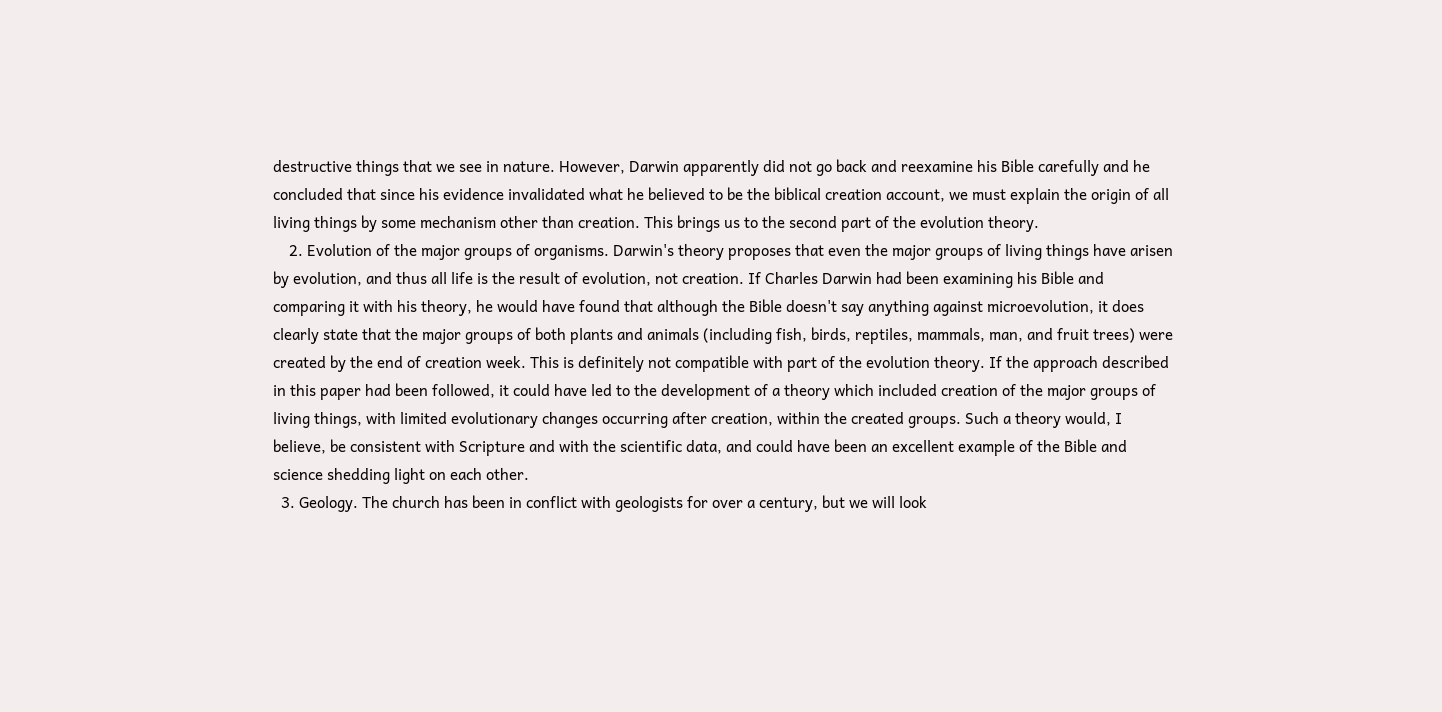destructive things that we see in nature. However, Darwin apparently did not go back and reexamine his Bible carefully and he concluded that since his evidence invalidated what he believed to be the biblical creation account, we must explain the origin of all living things by some mechanism other than creation. This brings us to the second part of the evolution theory.
    2. Evolution of the major groups of organisms. Darwin's theory proposes that even the major groups of living things have arisen by evolution, and thus all life is the result of evolution, not creation. If Charles Darwin had been examining his Bible and comparing it with his theory, he would have found that although the Bible doesn't say anything against microevolution, it does clearly state that the major groups of both plants and animals (including fish, birds, reptiles, mammals, man, and fruit trees) were created by the end of creation week. This is definitely not compatible with part of the evolution theory. If the approach described in this paper had been followed, it could have led to the development of a theory which included creation of the major groups of living things, with limited evolutionary changes occurring after creation, within the created groups. Such a theory would, I believe, be consistent with Scripture and with the scientific data, and could have been an excellent example of the Bible and science shedding light on each other.
  3. Geology. The church has been in conflict with geologists for over a century, but we will look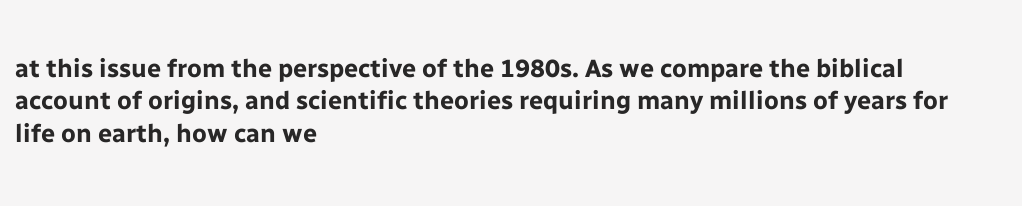at this issue from the perspective of the 1980s. As we compare the biblical account of origins, and scientific theories requiring many millions of years for life on earth, how can we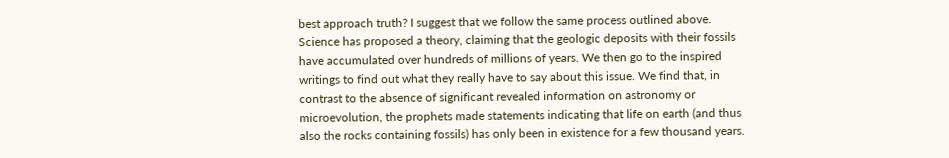best approach truth? I suggest that we follow the same process outlined above. Science has proposed a theory, claiming that the geologic deposits with their fossils have accumulated over hundreds of millions of years. We then go to the inspired writings to find out what they really have to say about this issue. We find that, in contrast to the absence of significant revealed information on astronomy or microevolution, the prophets made statements indicating that life on earth (and thus also the rocks containing fossils) has only been in existence for a few thousand years.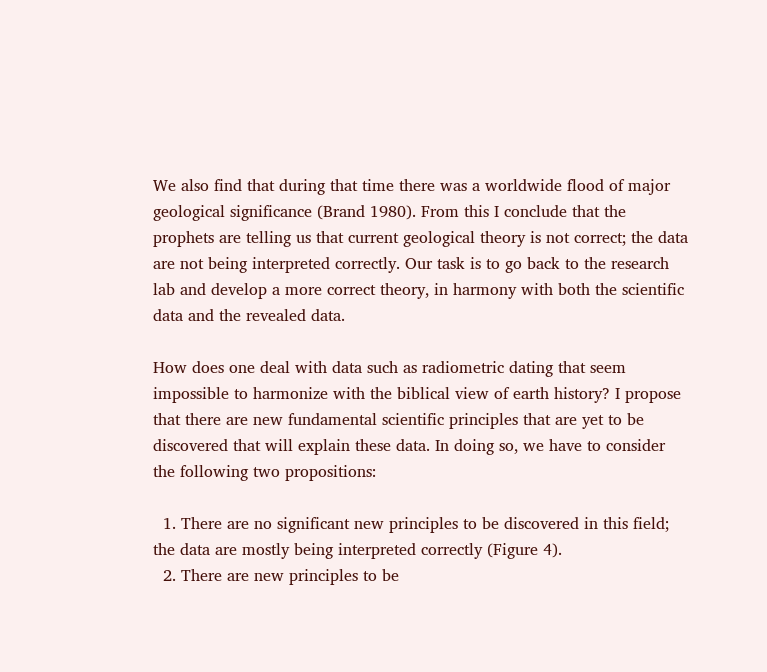We also find that during that time there was a worldwide flood of major geological significance (Brand 1980). From this I conclude that the prophets are telling us that current geological theory is not correct; the data are not being interpreted correctly. Our task is to go back to the research lab and develop a more correct theory, in harmony with both the scientific data and the revealed data.

How does one deal with data such as radiometric dating that seem impossible to harmonize with the biblical view of earth history? I propose that there are new fundamental scientific principles that are yet to be discovered that will explain these data. In doing so, we have to consider the following two propositions:

  1. There are no significant new principles to be discovered in this field; the data are mostly being interpreted correctly (Figure 4).
  2. There are new principles to be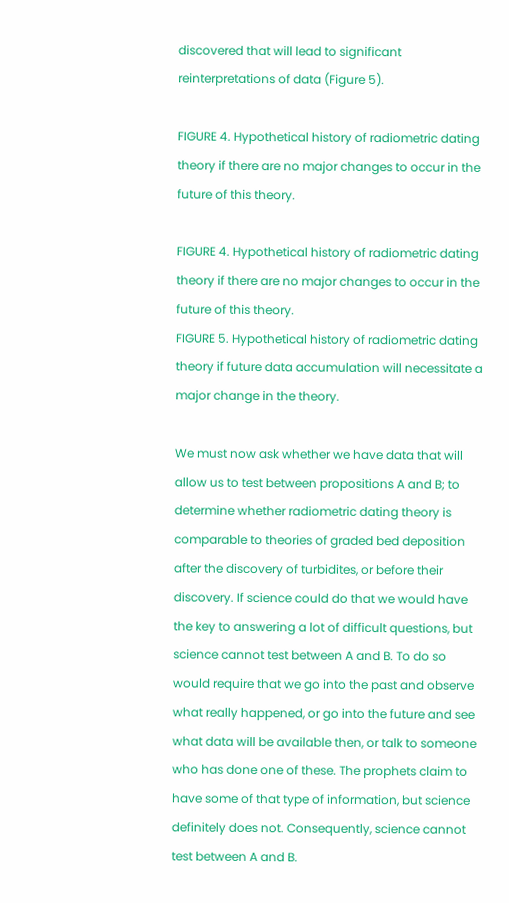discovered that will lead to significant reinterpretations of data (Figure 5).

FIGURE 4. Hypothetical history of radiometric dating theory if there are no major changes to occur in the future of this theory.

FIGURE 4. Hypothetical history of radiometric dating theory if there are no major changes to occur in the future of this theory.
FIGURE 5. Hypothetical history of radiometric dating theory if future data accumulation will necessitate a major change in the theory.

We must now ask whether we have data that will allow us to test between propositions A and B; to determine whether radiometric dating theory is comparable to theories of graded bed deposition after the discovery of turbidites, or before their discovery. If science could do that we would have the key to answering a lot of difficult questions, but science cannot test between A and B. To do so would require that we go into the past and observe what really happened, or go into the future and see what data will be available then, or talk to someone who has done one of these. The prophets claim to have some of that type of information, but science definitely does not. Consequently, science cannot test between A and B.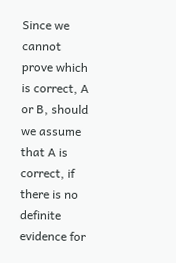Since we cannot prove which is correct, A or B, should we assume that A is correct, if there is no definite evidence for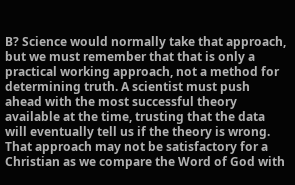B? Science would normally take that approach, but we must remember that that is only a practical working approach, not a method for determining truth. A scientist must push ahead with the most successful theory available at the time, trusting that the data will eventually tell us if the theory is wrong. That approach may not be satisfactory for a Christian as we compare the Word of God with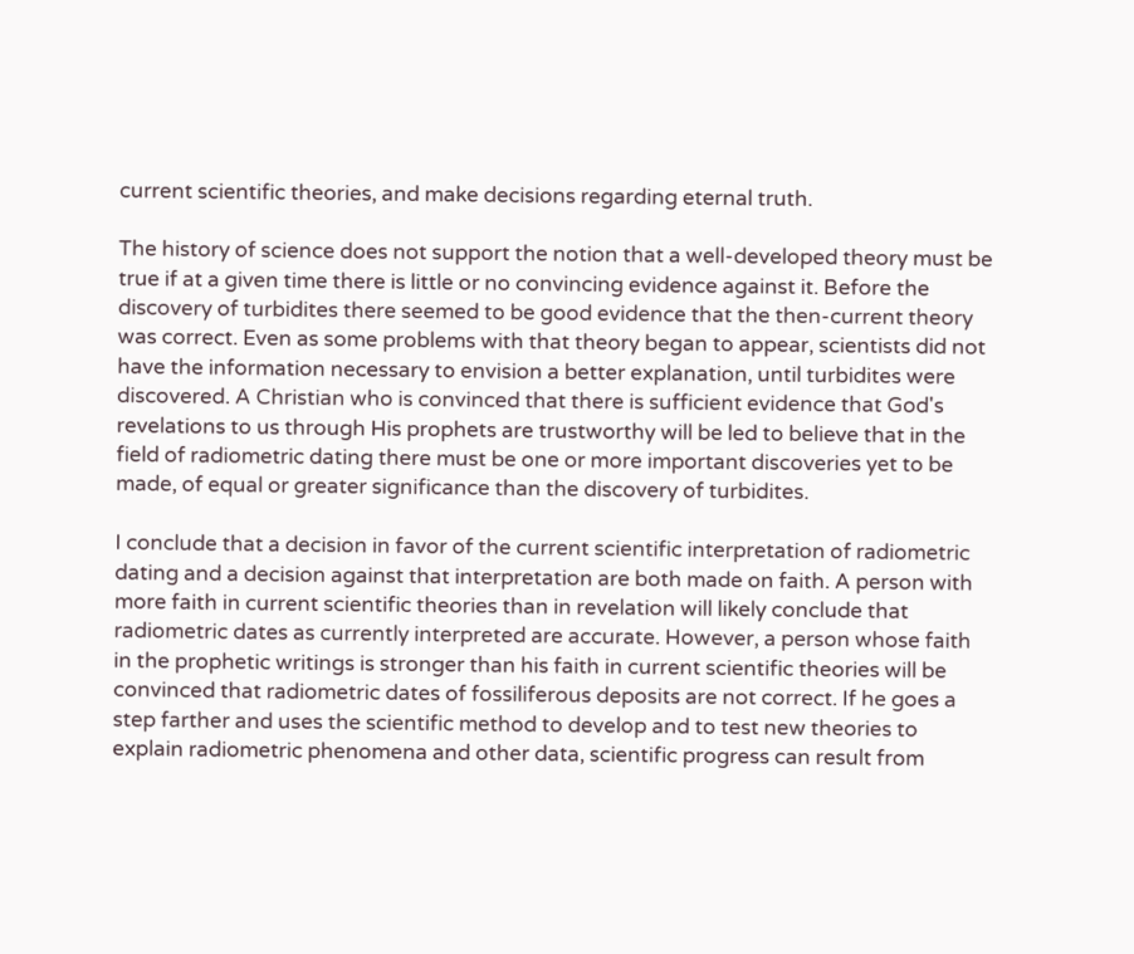current scientific theories, and make decisions regarding eternal truth.

The history of science does not support the notion that a well-developed theory must be true if at a given time there is little or no convincing evidence against it. Before the discovery of turbidites there seemed to be good evidence that the then-current theory was correct. Even as some problems with that theory began to appear, scientists did not have the information necessary to envision a better explanation, until turbidites were discovered. A Christian who is convinced that there is sufficient evidence that God's revelations to us through His prophets are trustworthy will be led to believe that in the field of radiometric dating there must be one or more important discoveries yet to be made, of equal or greater significance than the discovery of turbidites.

I conclude that a decision in favor of the current scientific interpretation of radiometric dating and a decision against that interpretation are both made on faith. A person with more faith in current scientific theories than in revelation will likely conclude that radiometric dates as currently interpreted are accurate. However, a person whose faith in the prophetic writings is stronger than his faith in current scientific theories will be convinced that radiometric dates of fossiliferous deposits are not correct. If he goes a step farther and uses the scientific method to develop and to test new theories to explain radiometric phenomena and other data, scientific progress can result from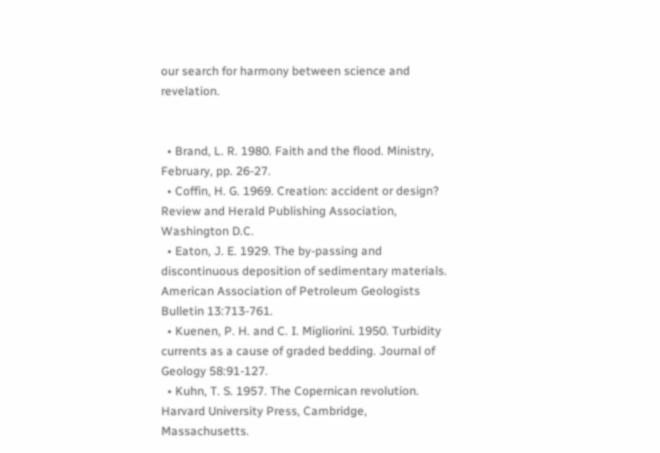our search for harmony between science and revelation.


  • Brand, L. R. 1980. Faith and the flood. Ministry, February, pp. 26-27.
  • Coffin, H. G. 1969. Creation: accident or design? Review and Herald Publishing Association, Washington D.C.
  • Eaton, J. E. 1929. The by-passing and discontinuous deposition of sedimentary materials. American Association of Petroleum Geologists Bulletin 13:713-761.
  • Kuenen, P. H. and C. I. Migliorini. 1950. Turbidity currents as a cause of graded bedding. Journal of Geology 58:91-127.
  • Kuhn, T. S. 1957. The Copernican revolution. Harvard University Press, Cambridge, Massachusetts.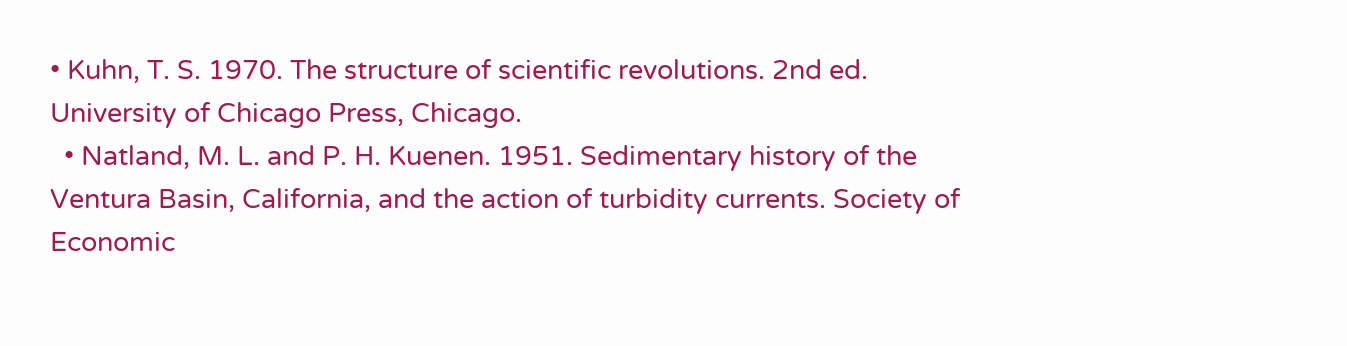• Kuhn, T. S. 1970. The structure of scientific revolutions. 2nd ed. University of Chicago Press, Chicago.
  • Natland, M. L. and P. H. Kuenen. 1951. Sedimentary history of the Ventura Basin, California, and the action of turbidity currents. Society of Economic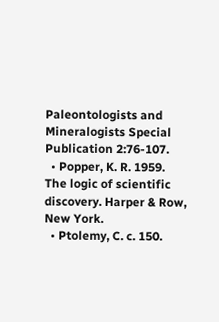Paleontologists and Mineralogists Special Publication 2:76-107.
  • Popper, K. R. 1959. The logic of scientific discovery. Harper & Row, New York.
  • Ptolemy, C. c. 150.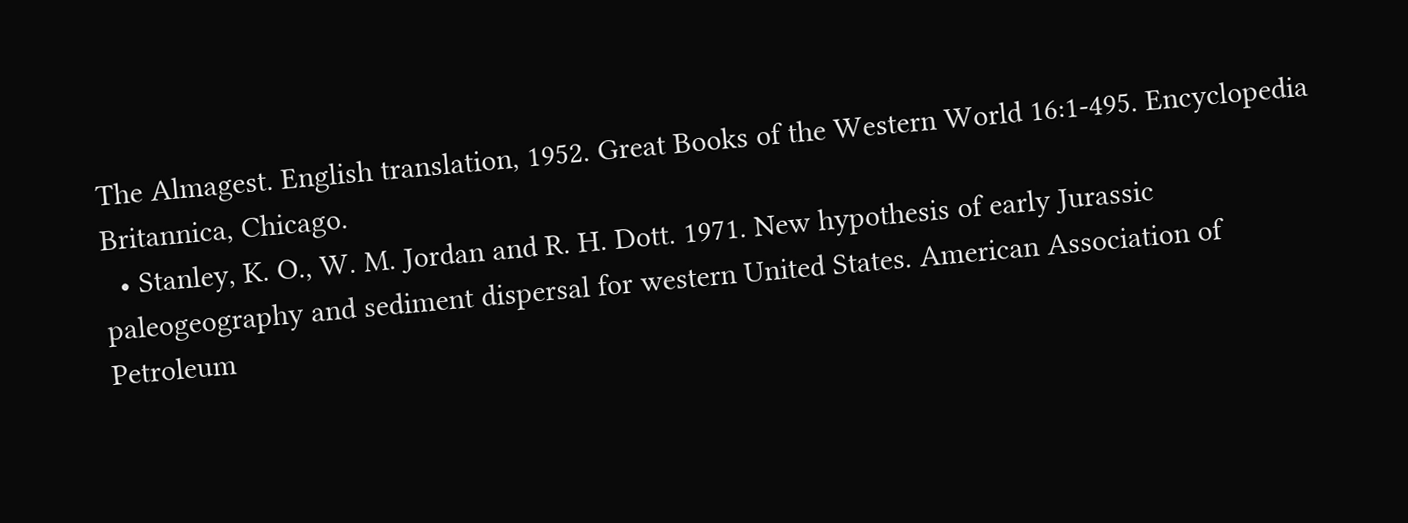The Almagest. English translation, 1952. Great Books of the Western World 16:1-495. Encyclopedia Britannica, Chicago.
  • Stanley, K. O., W. M. Jordan and R. H. Dott. 1971. New hypothesis of early Jurassic paleogeography and sediment dispersal for western United States. American Association of Petroleum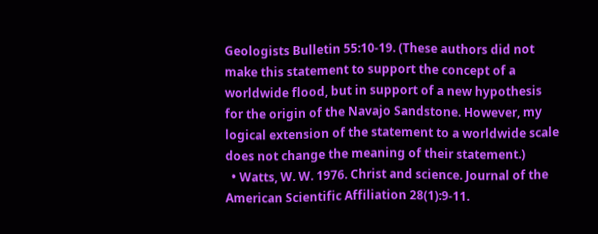Geologists Bulletin 55:10-19. (These authors did not make this statement to support the concept of a worldwide flood, but in support of a new hypothesis for the origin of the Navajo Sandstone. However, my logical extension of the statement to a worldwide scale does not change the meaning of their statement.)
  • Watts, W. W. 1976. Christ and science. Journal of the American Scientific Affiliation 28(1):9-11.